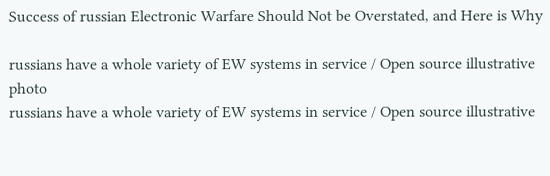Success of russian Electronic Warfare Should Not be Overstated, and Here is Why

russians have a whole variety of EW systems in service / Open source illustrative photo
russians have a whole variety of EW systems in service / Open source illustrative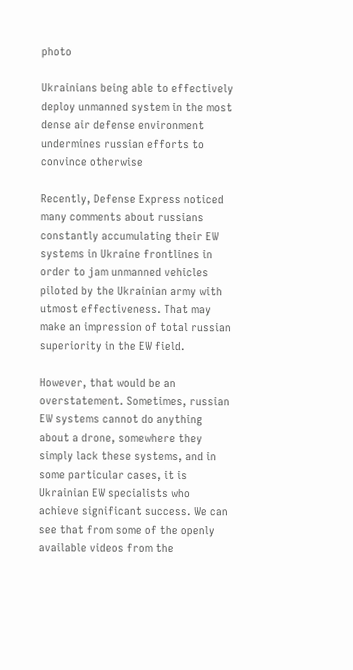photo

Ukrainians being able to effectively deploy unmanned system in the most dense air defense environment undermines russian efforts to convince otherwise

Recently, Defense Express noticed many comments about russians constantly accumulating their EW systems in Ukraine frontlines in order to jam unmanned vehicles piloted by the Ukrainian army with utmost effectiveness. That may make an impression of total russian superiority in the EW field.

However, that would be an overstatement. Sometimes, russian EW systems cannot do anything about a drone, somewhere they simply lack these systems, and in some particular cases, it is Ukrainian EW specialists who achieve significant success. We can see that from some of the openly available videos from the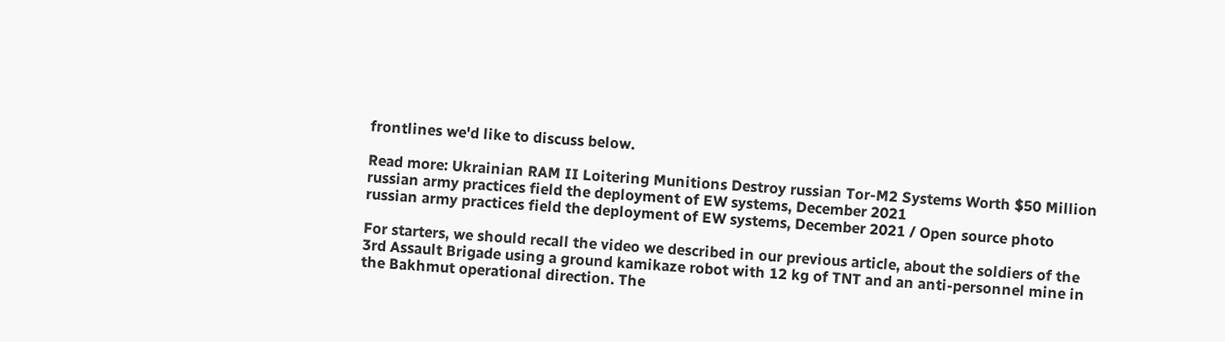frontlines we'd like to discuss below.

Read more: Ukrainian RAM II Loitering Munitions Destroy russian Tor-M2 Systems Worth $50 Million
russian army practices field the deployment of EW systems, December 2021
russian army practices field the deployment of EW systems, December 2021 / Open source photo

For starters, we should recall the video we described in our previous article, about the soldiers of the 3rd Assault Brigade using a ground kamikaze robot with 12 kg of TNT and an anti-personnel mine in the Bakhmut operational direction. The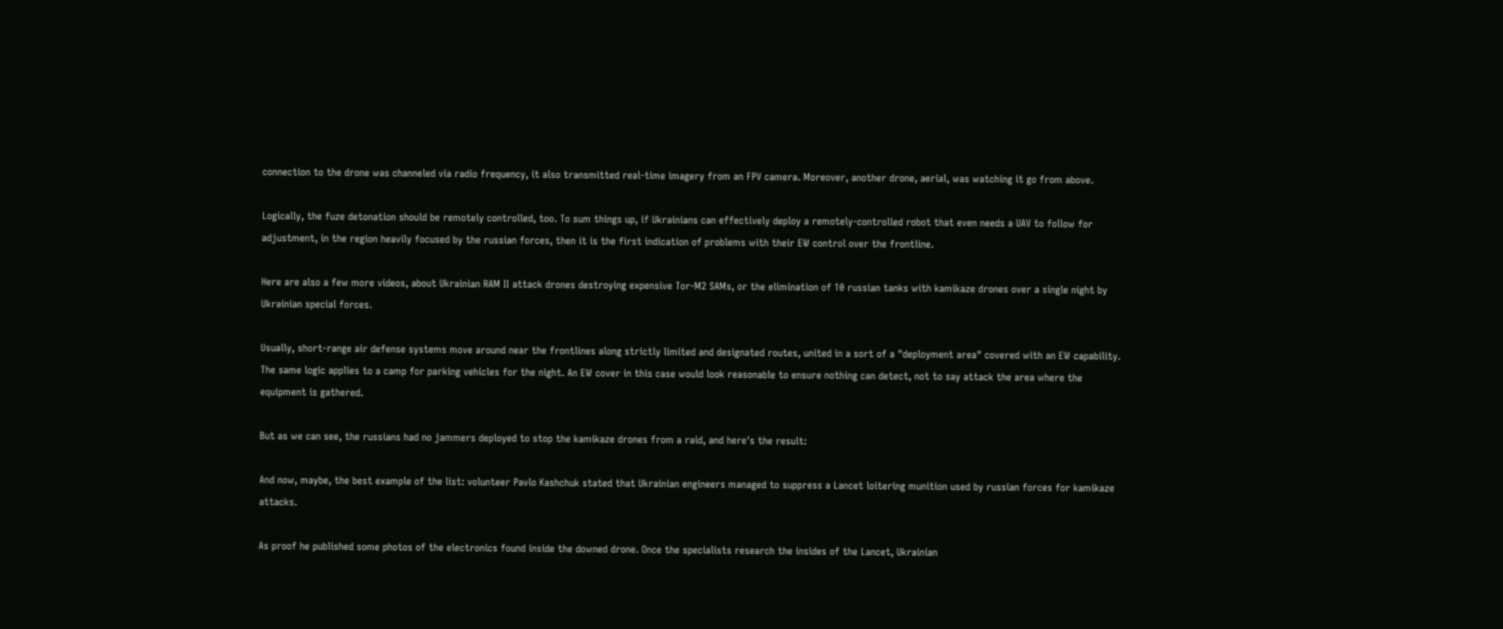connection to the drone was channeled via radio frequency, it also transmitted real-time imagery from an FPV camera. Moreover, another drone, aerial, was watching it go from above.

Logically, the fuze detonation should be remotely controlled, too. To sum things up, if Ukrainians can effectively deploy a remotely-controlled robot that even needs a UAV to follow for adjustment, in the region heavily focused by the russian forces, then it is the first indication of problems with their EW control over the frontline.

Here are also a few more videos, about Ukrainian RAM II attack drones destroying expensive Tor-M2 SAMs, or the elimination of 10 russian tanks with kamikaze drones over a single night by Ukrainian special forces.

Usually, short-range air defense systems move around near the frontlines along strictly limited and designated routes, united in a sort of a "deployment area" covered with an EW capability. The same logic applies to a camp for parking vehicles for the night. An EW cover in this case would look reasonable to ensure nothing can detect, not to say attack the area where the equipment is gathered.

But as we can see, the russians had no jammers deployed to stop the kamikaze drones from a raid, and here's the result:

And now, maybe, the best example of the list: volunteer Pavlo Kashchuk stated that Ukrainian engineers managed to suppress a Lancet loitering munition used by russian forces for kamikaze attacks.

As proof he published some photos of the electronics found inside the downed drone. Once the specialists research the insides of the Lancet, Ukrainian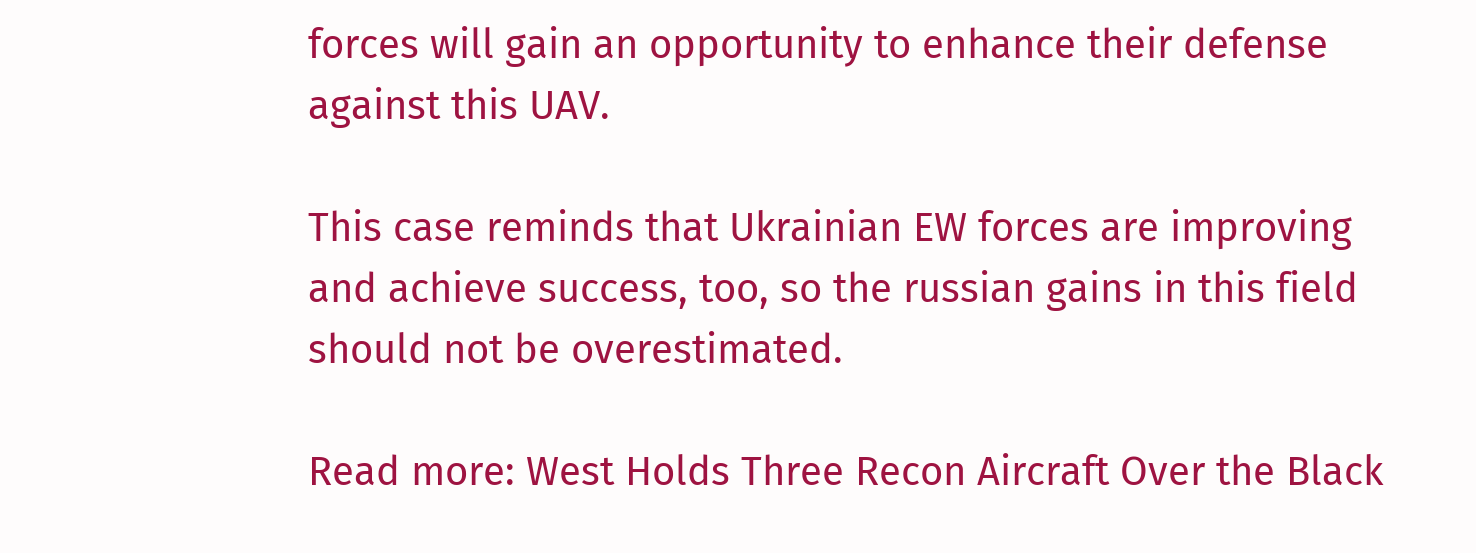forces will gain an opportunity to enhance their defense against this UAV.

This case reminds that Ukrainian EW forces are improving and achieve success, too, so the russian gains in this field should not be overestimated.

Read more: West Holds Three Recon Aircraft Over the Black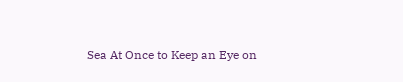Sea At Once to Keep an Eye on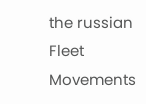the russian Fleet Movements